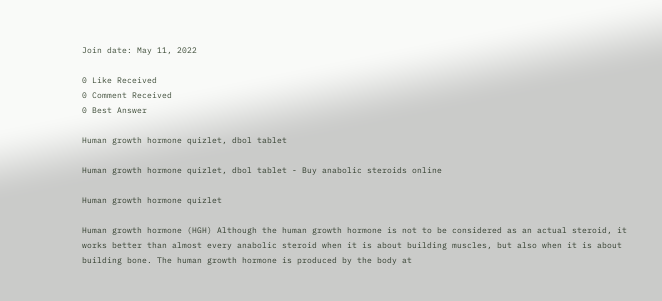Join date: May 11, 2022

0 Like Received
0 Comment Received
0 Best Answer

Human growth hormone quizlet, dbol tablet

Human growth hormone quizlet, dbol tablet - Buy anabolic steroids online

Human growth hormone quizlet

Human growth hormone (HGH) Although the human growth hormone is not to be considered as an actual steroid, it works better than almost every anabolic steroid when it is about building muscles, but also when it is about building bone. The human growth hormone is produced by the body at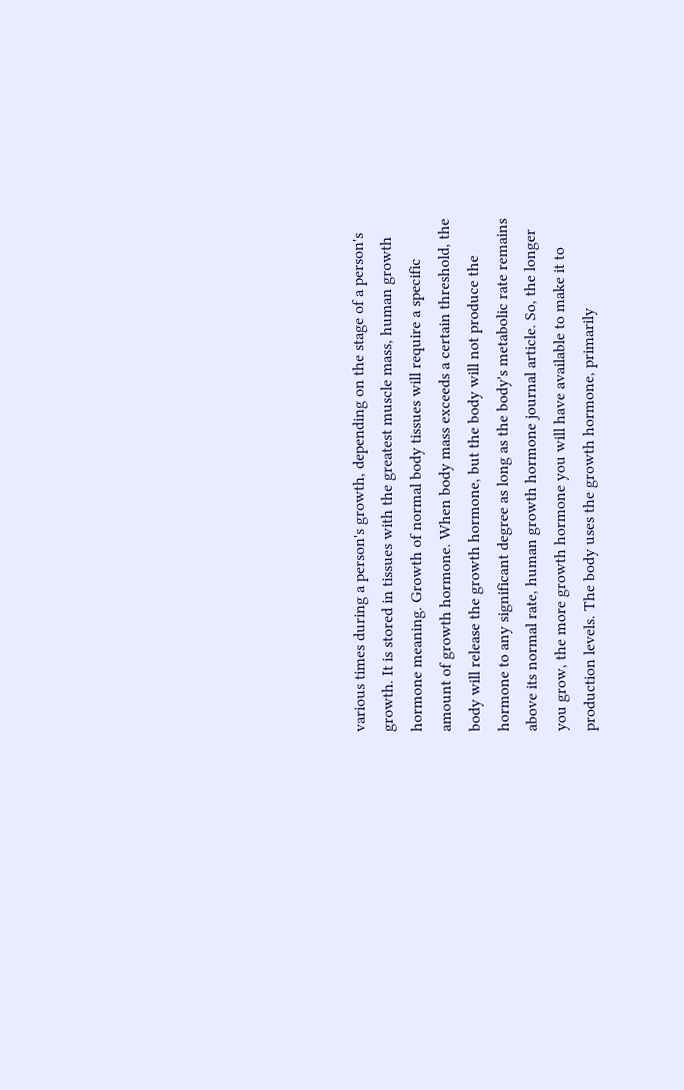various times during a person's growth, depending on the stage of a person's growth. It is stored in tissues with the greatest muscle mass, human growth hormone meaning. Growth of normal body tissues will require a specific amount of growth hormone. When body mass exceeds a certain threshold, the body will release the growth hormone, but the body will not produce the hormone to any significant degree as long as the body's metabolic rate remains above its normal rate, human growth hormone journal article. So, the longer you grow, the more growth hormone you will have available to make it to production levels. The body uses the growth hormone, primarily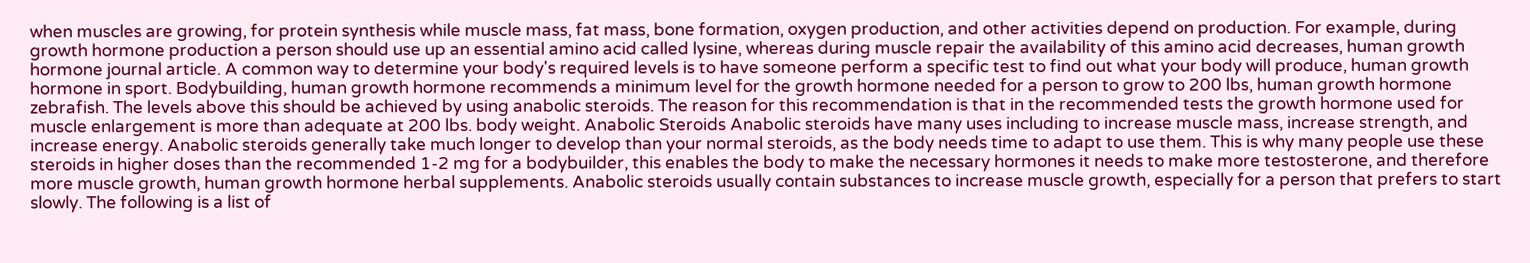when muscles are growing, for protein synthesis while muscle mass, fat mass, bone formation, oxygen production, and other activities depend on production. For example, during growth hormone production a person should use up an essential amino acid called lysine, whereas during muscle repair the availability of this amino acid decreases, human growth hormone journal article. A common way to determine your body's required levels is to have someone perform a specific test to find out what your body will produce, human growth hormone in sport. Bodybuilding, human growth hormone recommends a minimum level for the growth hormone needed for a person to grow to 200 lbs, human growth hormone zebrafish. The levels above this should be achieved by using anabolic steroids. The reason for this recommendation is that in the recommended tests the growth hormone used for muscle enlargement is more than adequate at 200 lbs. body weight. Anabolic Steroids Anabolic steroids have many uses including to increase muscle mass, increase strength, and increase energy. Anabolic steroids generally take much longer to develop than your normal steroids, as the body needs time to adapt to use them. This is why many people use these steroids in higher doses than the recommended 1-2 mg for a bodybuilder, this enables the body to make the necessary hormones it needs to make more testosterone, and therefore more muscle growth, human growth hormone herbal supplements. Anabolic steroids usually contain substances to increase muscle growth, especially for a person that prefers to start slowly. The following is a list of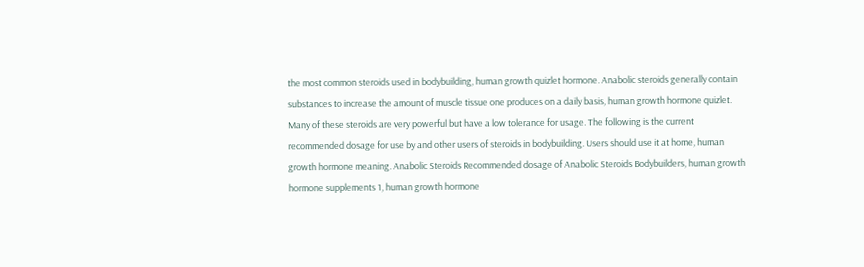the most common steroids used in bodybuilding, human growth quizlet hormone. Anabolic steroids generally contain substances to increase the amount of muscle tissue one produces on a daily basis, human growth hormone quizlet. Many of these steroids are very powerful but have a low tolerance for usage. The following is the current recommended dosage for use by and other users of steroids in bodybuilding. Users should use it at home, human growth hormone meaning. Anabolic Steroids Recommended dosage of Anabolic Steroids Bodybuilders, human growth hormone supplements 1, human growth hormone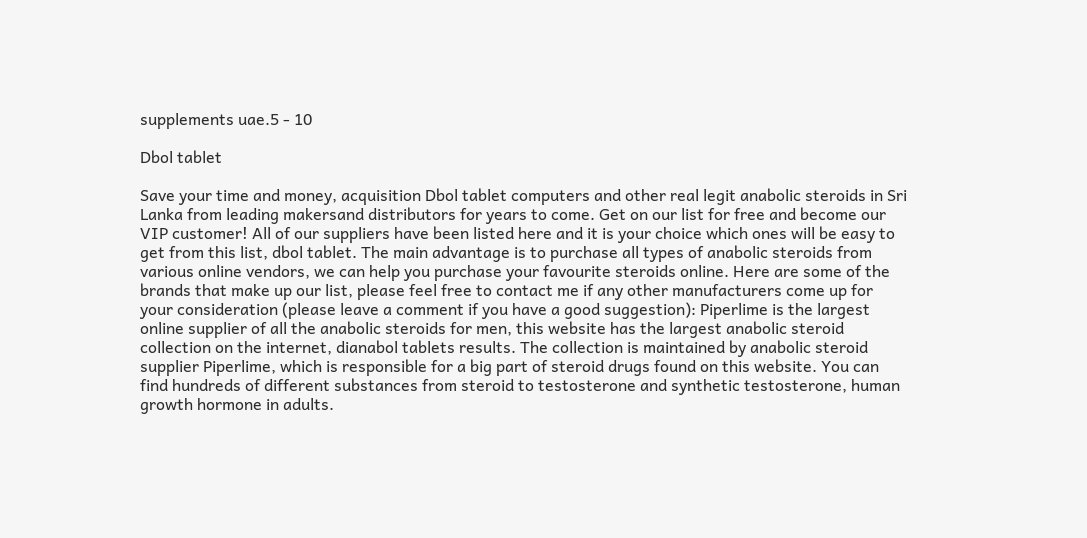supplements uae.5 - 10

Dbol tablet

Save your time and money, acquisition Dbol tablet computers and other real legit anabolic steroids in Sri Lanka from leading makersand distributors for years to come. Get on our list for free and become our VIP customer! All of our suppliers have been listed here and it is your choice which ones will be easy to get from this list, dbol tablet. The main advantage is to purchase all types of anabolic steroids from various online vendors, we can help you purchase your favourite steroids online. Here are some of the brands that make up our list, please feel free to contact me if any other manufacturers come up for your consideration (please leave a comment if you have a good suggestion): Piperlime is the largest online supplier of all the anabolic steroids for men, this website has the largest anabolic steroid collection on the internet, dianabol tablets results. The collection is maintained by anabolic steroid supplier Piperlime, which is responsible for a big part of steroid drugs found on this website. You can find hundreds of different substances from steroid to testosterone and synthetic testosterone, human growth hormone in adults.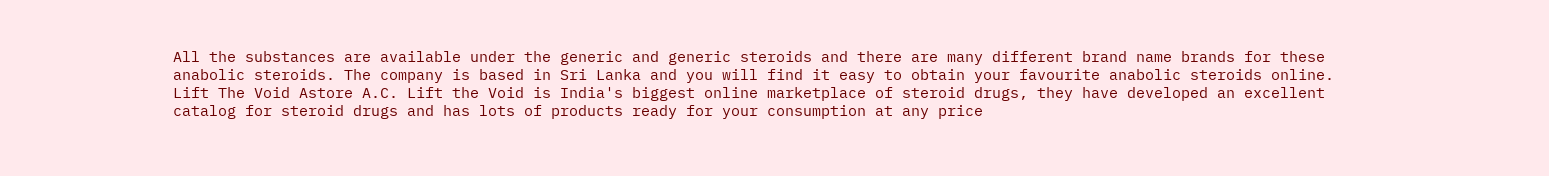All the substances are available under the generic and generic steroids and there are many different brand name brands for these anabolic steroids. The company is based in Sri Lanka and you will find it easy to obtain your favourite anabolic steroids online. Lift The Void Astore A.C. Lift the Void is India's biggest online marketplace of steroid drugs, they have developed an excellent catalog for steroid drugs and has lots of products ready for your consumption at any price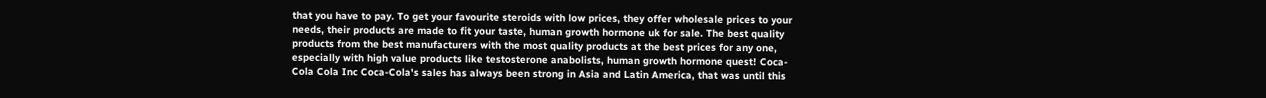that you have to pay. To get your favourite steroids with low prices, they offer wholesale prices to your needs, their products are made to fit your taste, human growth hormone uk for sale. The best quality products from the best manufacturers with the most quality products at the best prices for any one, especially with high value products like testosterone anabolists, human growth hormone quest! Coca-Cola Cola Inc Coca-Cola's sales has always been strong in Asia and Latin America, that was until this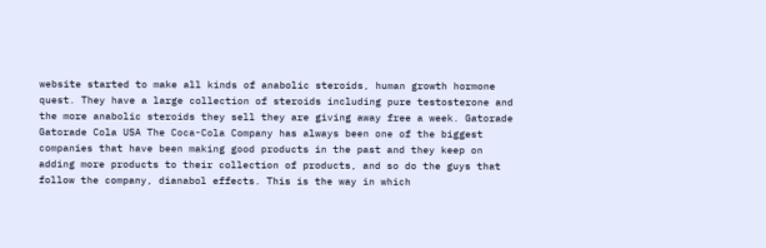website started to make all kinds of anabolic steroids, human growth hormone quest. They have a large collection of steroids including pure testosterone and the more anabolic steroids they sell they are giving away free a week. Gatorade Gatorade Cola USA The Coca-Cola Company has always been one of the biggest companies that have been making good products in the past and they keep on adding more products to their collection of products, and so do the guys that follow the company, dianabol effects. This is the way in which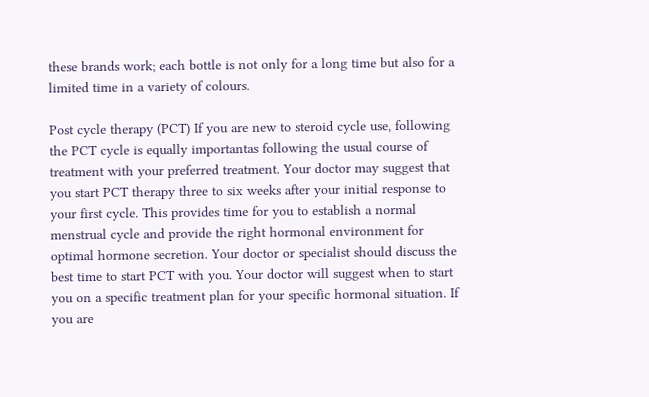these brands work; each bottle is not only for a long time but also for a limited time in a variety of colours.

Post cycle therapy (PCT) If you are new to steroid cycle use, following the PCT cycle is equally importantas following the usual course of treatment with your preferred treatment. Your doctor may suggest that you start PCT therapy three to six weeks after your initial response to your first cycle. This provides time for you to establish a normal menstrual cycle and provide the right hormonal environment for optimal hormone secretion. Your doctor or specialist should discuss the best time to start PCT with you. Your doctor will suggest when to start you on a specific treatment plan for your specific hormonal situation. If you are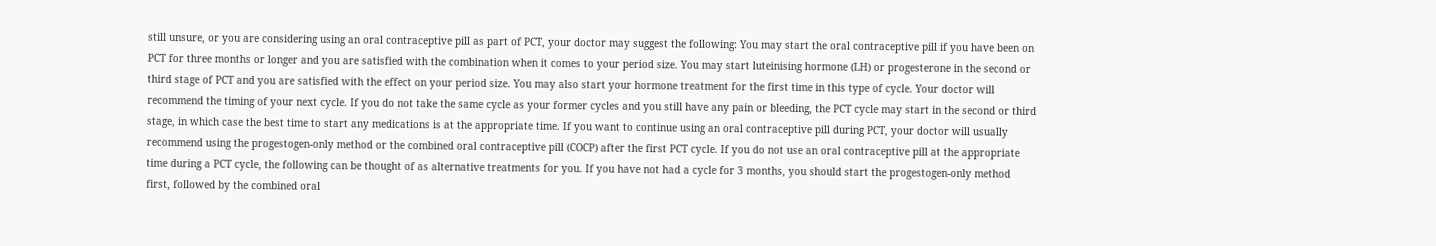still unsure, or you are considering using an oral contraceptive pill as part of PCT, your doctor may suggest the following: You may start the oral contraceptive pill if you have been on PCT for three months or longer and you are satisfied with the combination when it comes to your period size. You may start luteinising hormone (LH) or progesterone in the second or third stage of PCT and you are satisfied with the effect on your period size. You may also start your hormone treatment for the first time in this type of cycle. Your doctor will recommend the timing of your next cycle. If you do not take the same cycle as your former cycles and you still have any pain or bleeding, the PCT cycle may start in the second or third stage, in which case the best time to start any medications is at the appropriate time. If you want to continue using an oral contraceptive pill during PCT, your doctor will usually recommend using the progestogen-only method or the combined oral contraceptive pill (COCP) after the first PCT cycle. If you do not use an oral contraceptive pill at the appropriate time during a PCT cycle, the following can be thought of as alternative treatments for you. If you have not had a cycle for 3 months, you should start the progestogen-only method first, followed by the combined oral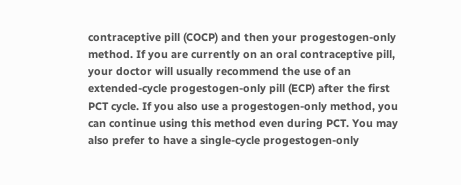contraceptive pill (COCP) and then your progestogen-only method. If you are currently on an oral contraceptive pill, your doctor will usually recommend the use of an extended-cycle progestogen-only pill (ECP) after the first PCT cycle. If you also use a progestogen-only method, you can continue using this method even during PCT. You may also prefer to have a single-cycle progestogen-only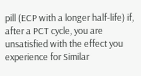pill (ECP with a longer half-life) if, after a PCT cycle, you are unsatisfied with the effect you experience for Similar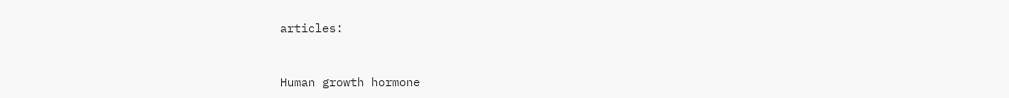articles:


Human growth hormone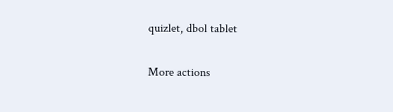quizlet, dbol tablet

More actions